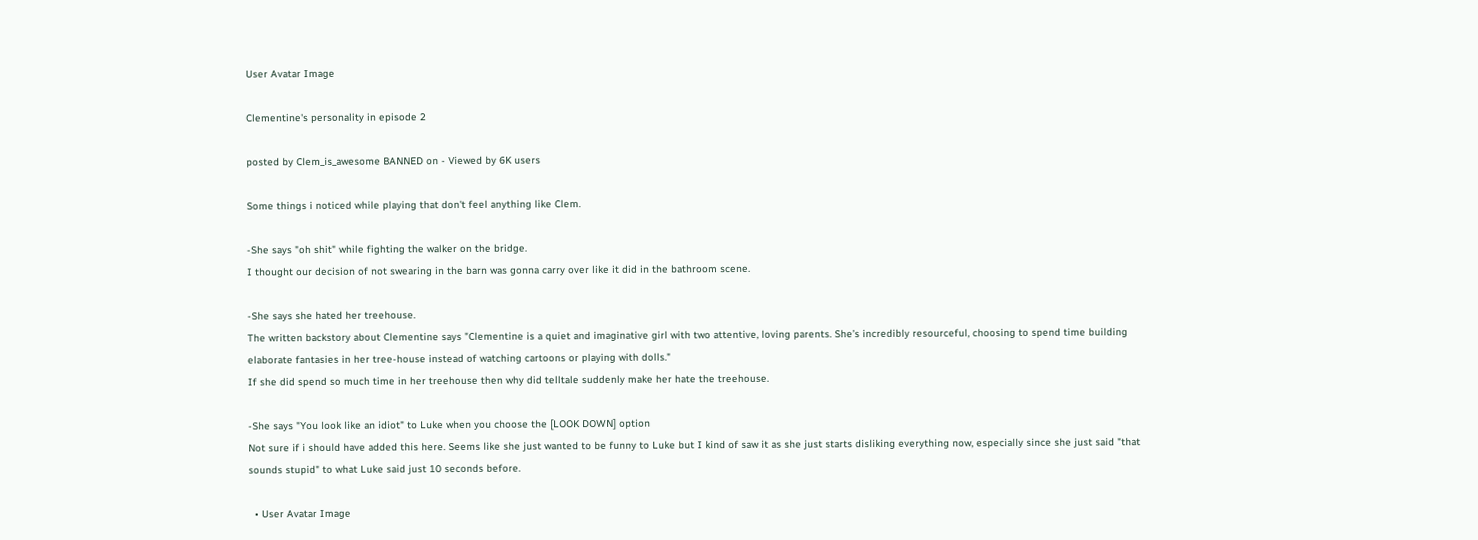User Avatar Image

Clementine's personality in episode 2

posted by Clem_is_awesome BANNED on - Viewed by 6K users

Some things i noticed while playing that don't feel anything like Clem.

-She says "oh shit" while fighting the walker on the bridge.
I thought our decision of not swearing in the barn was gonna carry over like it did in the bathroom scene.

-She says she hated her treehouse.
The written backstory about Clementine says "Clementine is a quiet and imaginative girl with two attentive, loving parents. She’s incredibly resourceful, choosing to spend time building elaborate fantasies in her tree-house instead of watching cartoons or playing with dolls."
If she did spend so much time in her treehouse then why did telltale suddenly make her hate the treehouse.

-She says "You look like an idiot" to Luke when you choose the [LOOK DOWN] option
Not sure if i should have added this here. Seems like she just wanted to be funny to Luke but I kind of saw it as she just starts disliking everything now, especially since she just said "that sounds stupid" to what Luke said just 10 seconds before.

  • User Avatar Image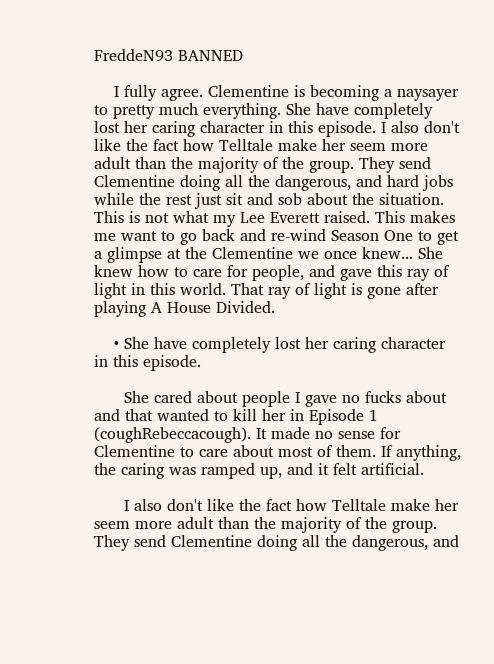FreddeN93 BANNED

    I fully agree. Clementine is becoming a naysayer to pretty much everything. She have completely lost her caring character in this episode. I also don't like the fact how Telltale make her seem more adult than the majority of the group. They send Clementine doing all the dangerous, and hard jobs while the rest just sit and sob about the situation. This is not what my Lee Everett raised. This makes me want to go back and re-wind Season One to get a glimpse at the Clementine we once knew... She knew how to care for people, and gave this ray of light in this world. That ray of light is gone after playing A House Divided.

    • She have completely lost her caring character in this episode.

      She cared about people I gave no fucks about and that wanted to kill her in Episode 1 (coughRebeccacough). It made no sense for Clementine to care about most of them. If anything, the caring was ramped up, and it felt artificial.

      I also don't like the fact how Telltale make her seem more adult than the majority of the group. They send Clementine doing all the dangerous, and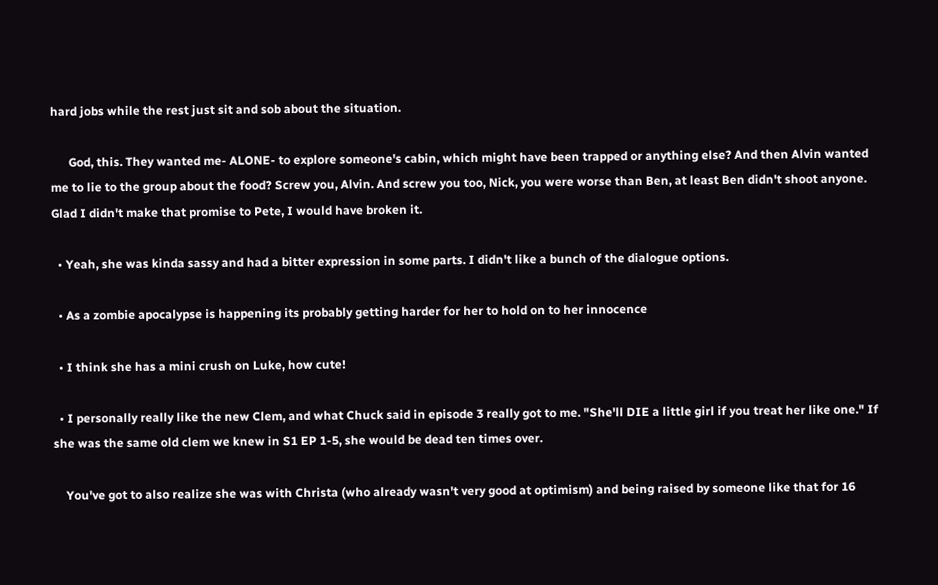hard jobs while the rest just sit and sob about the situation.

      God, this. They wanted me- ALONE- to explore someone's cabin, which might have been trapped or anything else? And then Alvin wanted me to lie to the group about the food? Screw you, Alvin. And screw you too, Nick, you were worse than Ben, at least Ben didn't shoot anyone. Glad I didn't make that promise to Pete, I would have broken it.

  • Yeah, she was kinda sassy and had a bitter expression in some parts. I didn't like a bunch of the dialogue options.

  • As a zombie apocalypse is happening its probably getting harder for her to hold on to her innocence

  • I think she has a mini crush on Luke, how cute!

  • I personally really like the new Clem, and what Chuck said in episode 3 really got to me. "She'll DIE a little girl if you treat her like one." If she was the same old clem we knew in S1 EP 1-5, she would be dead ten times over.

    You've got to also realize she was with Christa (who already wasn't very good at optimism) and being raised by someone like that for 16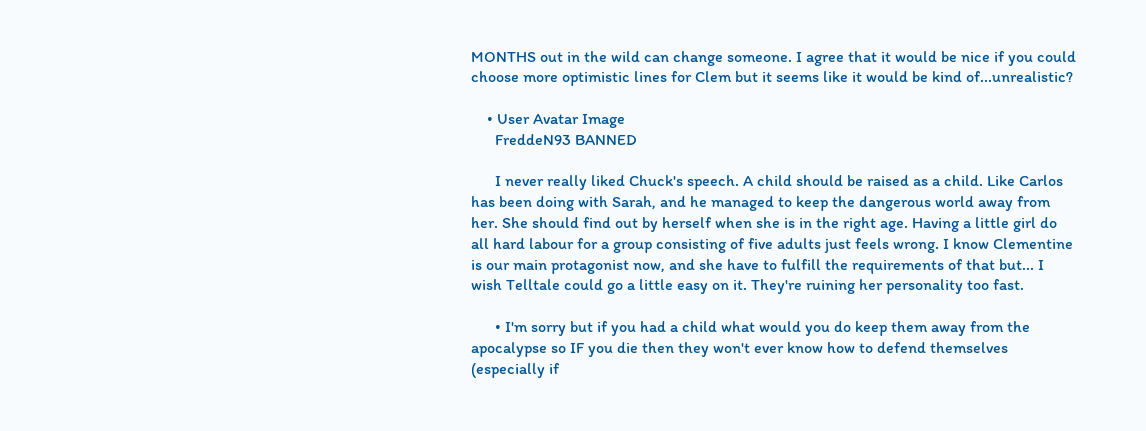MONTHS out in the wild can change someone. I agree that it would be nice if you could choose more optimistic lines for Clem but it seems like it would be kind of...unrealistic?

    • User Avatar Image
      FreddeN93 BANNED

      I never really liked Chuck's speech. A child should be raised as a child. Like Carlos has been doing with Sarah, and he managed to keep the dangerous world away from her. She should find out by herself when she is in the right age. Having a little girl do all hard labour for a group consisting of five adults just feels wrong. I know Clementine is our main protagonist now, and she have to fulfill the requirements of that but... I wish Telltale could go a little easy on it. They're ruining her personality too fast.

      • I'm sorry but if you had a child what would you do keep them away from the apocalypse so IF you die then they won't ever know how to defend themselves (especially if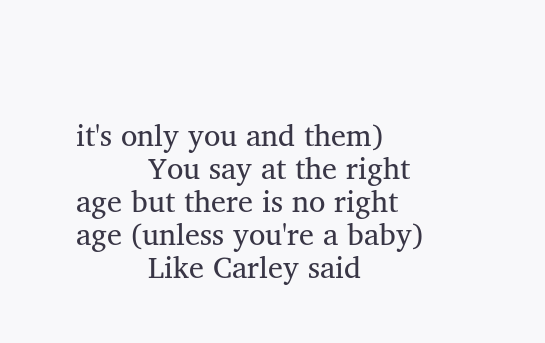it's only you and them)
        You say at the right age but there is no right age (unless you're a baby)
        Like Carley said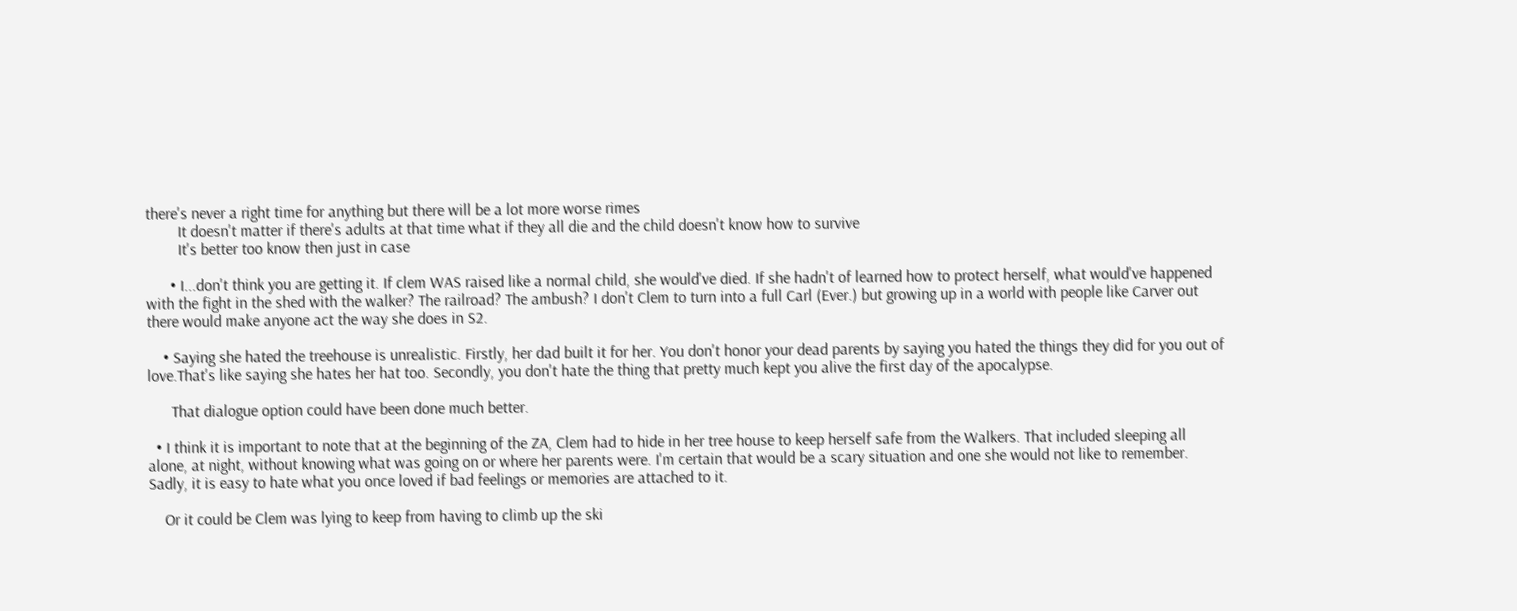there's never a right time for anything but there will be a lot more worse rimes
        It doesn't matter if there's adults at that time what if they all die and the child doesn't know how to survive
        It's better too know then just in case

      • I...don't think you are getting it. If clem WAS raised like a normal child, she would've died. If she hadn't of learned how to protect herself, what would've happened with the fight in the shed with the walker? The railroad? The ambush? I don't Clem to turn into a full Carl (Ever.) but growing up in a world with people like Carver out there would make anyone act the way she does in S2.

    • Saying she hated the treehouse is unrealistic. Firstly, her dad built it for her. You don't honor your dead parents by saying you hated the things they did for you out of love.That's like saying she hates her hat too. Secondly, you don't hate the thing that pretty much kept you alive the first day of the apocalypse.

      That dialogue option could have been done much better.

  • I think it is important to note that at the beginning of the ZA, Clem had to hide in her tree house to keep herself safe from the Walkers. That included sleeping all alone, at night, without knowing what was going on or where her parents were. I'm certain that would be a scary situation and one she would not like to remember. Sadly, it is easy to hate what you once loved if bad feelings or memories are attached to it.

    Or it could be Clem was lying to keep from having to climb up the ski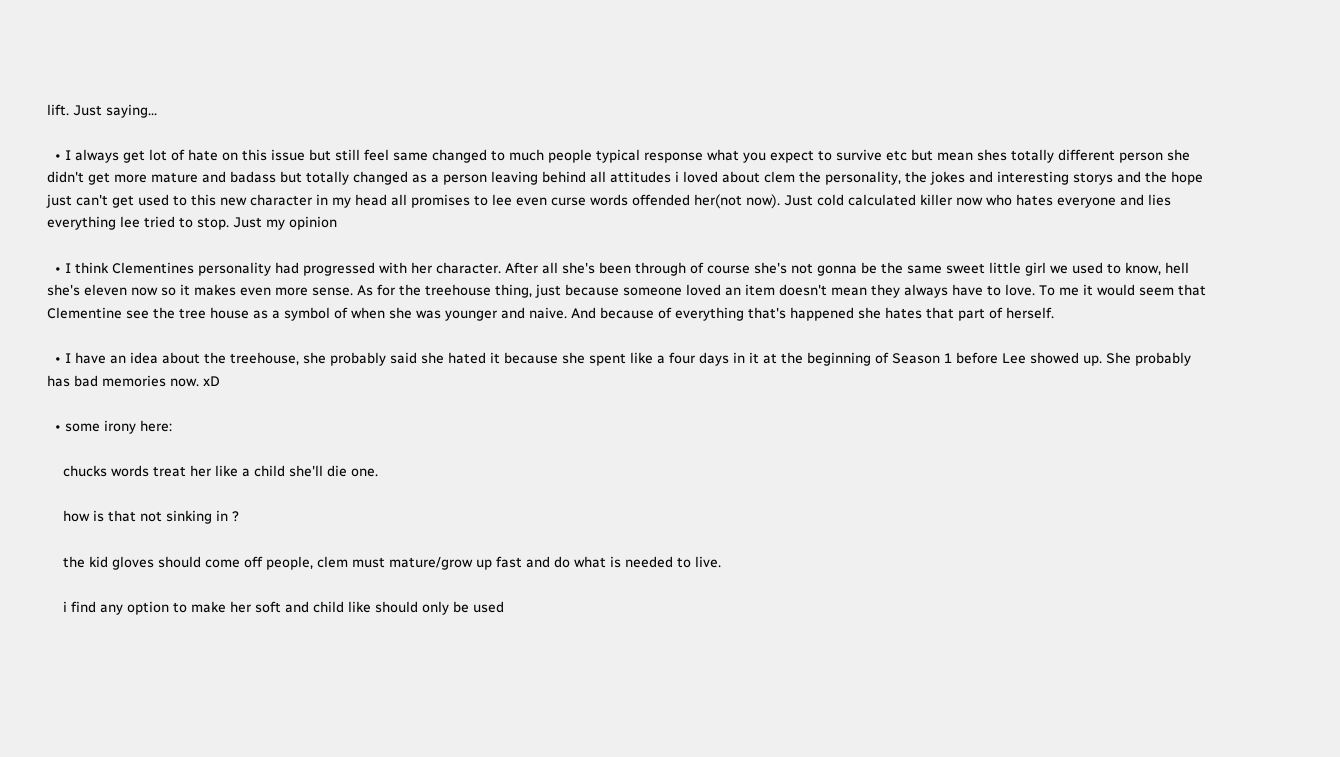lift. Just saying...

  • I always get lot of hate on this issue but still feel same changed to much people typical response what you expect to survive etc but mean shes totally different person she didn't get more mature and badass but totally changed as a person leaving behind all attitudes i loved about clem the personality, the jokes and interesting storys and the hope just can't get used to this new character in my head all promises to lee even curse words offended her(not now). Just cold calculated killer now who hates everyone and lies everything lee tried to stop. Just my opinion

  • I think Clementines personality had progressed with her character. After all she's been through of course she's not gonna be the same sweet little girl we used to know, hell she's eleven now so it makes even more sense. As for the treehouse thing, just because someone loved an item doesn't mean they always have to love. To me it would seem that Clementine see the tree house as a symbol of when she was younger and naive. And because of everything that's happened she hates that part of herself.

  • I have an idea about the treehouse, she probably said she hated it because she spent like a four days in it at the beginning of Season 1 before Lee showed up. She probably has bad memories now. xD

  • some irony here:

    chucks words treat her like a child she'll die one.

    how is that not sinking in ?

    the kid gloves should come off people, clem must mature/grow up fast and do what is needed to live.

    i find any option to make her soft and child like should only be used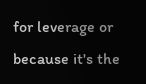for leverage or because it's the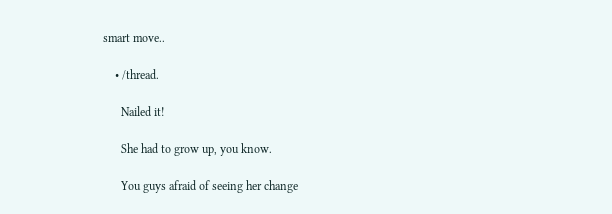smart move..

    • /thread.

      Nailed it!

      She had to grow up, you know.

      You guys afraid of seeing her change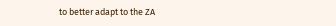to better adapt to the ZA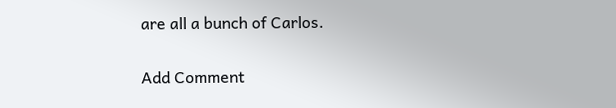are all a bunch of Carlos.

Add Comment